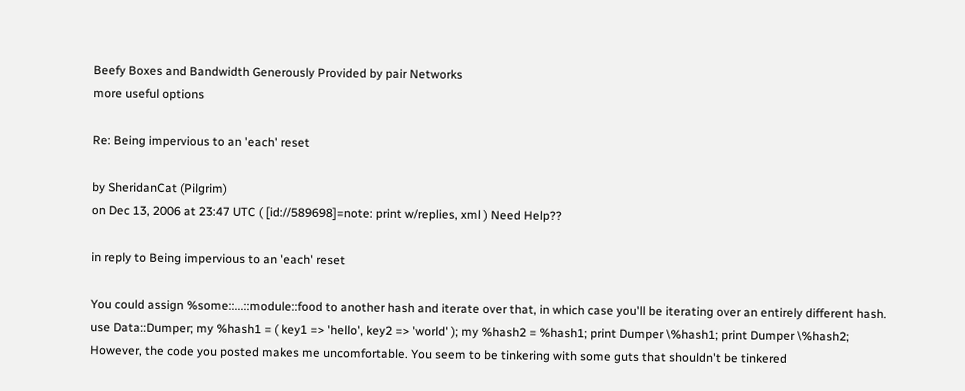Beefy Boxes and Bandwidth Generously Provided by pair Networks
more useful options

Re: Being impervious to an 'each' reset

by SheridanCat (Pilgrim)
on Dec 13, 2006 at 23:47 UTC ( [id://589698]=note: print w/replies, xml ) Need Help??

in reply to Being impervious to an 'each' reset

You could assign %some::...::module::food to another hash and iterate over that, in which case you'll be iterating over an entirely different hash.
use Data::Dumper; my %hash1 = ( key1 => 'hello', key2 => 'world' ); my %hash2 = %hash1; print Dumper \%hash1; print Dumper \%hash2;
However, the code you posted makes me uncomfortable. You seem to be tinkering with some guts that shouldn't be tinkered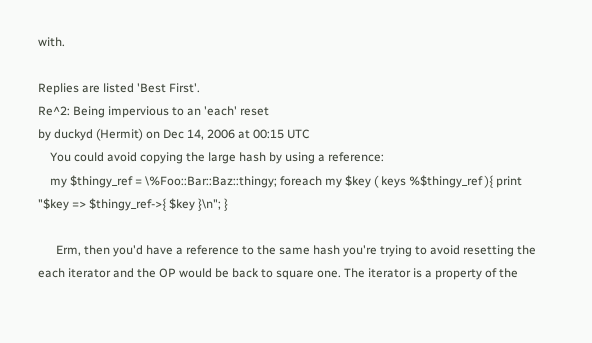with.

Replies are listed 'Best First'.
Re^2: Being impervious to an 'each' reset
by duckyd (Hermit) on Dec 14, 2006 at 00:15 UTC
    You could avoid copying the large hash by using a reference:
    my $thingy_ref = \%Foo::Bar::Baz::thingy; foreach my $key ( keys %$thingy_ref ){ print "$key => $thingy_ref->{ $key }\n"; }

      Erm, then you'd have a reference to the same hash you're trying to avoid resetting the each iterator and the OP would be back to square one. The iterator is a property of the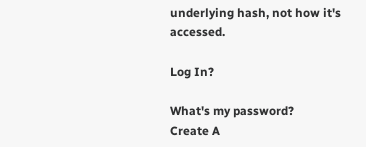underlying hash, not how it's accessed.

Log In?

What's my password?
Create A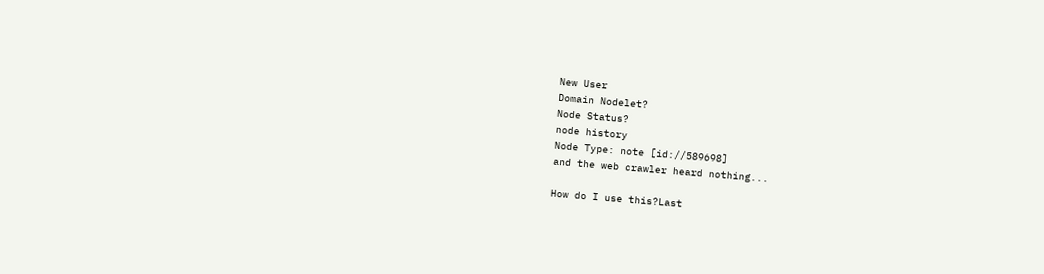New User
Domain Nodelet?
Node Status?
node history
Node Type: note [id://589698]
and the web crawler heard nothing...

How do I use this?Last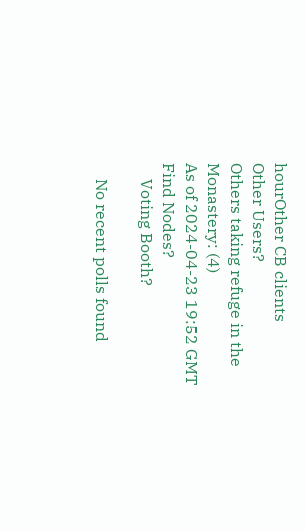hourOther CB clients
Other Users?
Others taking refuge in the Monastery: (4)
As of 2024-04-23 19:52 GMT
Find Nodes?
    Voting Booth?

    No recent polls found